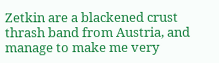Zetkin are a blackened crust thrash band from Austria, and manage to make me very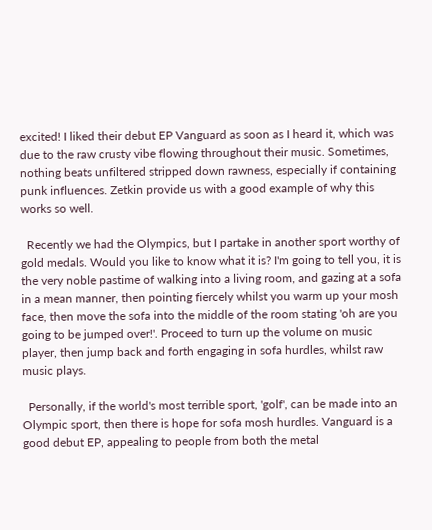excited! I liked their debut EP Vanguard as soon as I heard it, which was due to the raw crusty vibe flowing throughout their music. Sometimes, nothing beats unfiltered stripped down rawness, especially if containing punk influences. Zetkin provide us with a good example of why this works so well.

  Recently we had the Olympics, but I partake in another sport worthy of gold medals. Would you like to know what it is? I'm going to tell you, it is the very noble pastime of walking into a living room, and gazing at a sofa in a mean manner, then pointing fiercely whilst you warm up your mosh face, then move the sofa into the middle of the room stating 'oh are you going to be jumped over!'. Proceed to turn up the volume on music player, then jump back and forth engaging in sofa hurdles, whilst raw music plays.

  Personally, if the world's most terrible sport, 'golf', can be made into an Olympic sport, then there is hope for sofa mosh hurdles. Vanguard is a good debut EP, appealing to people from both the metal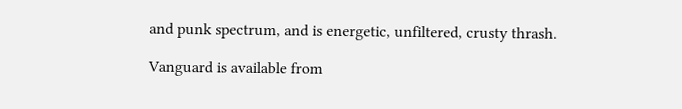and punk spectrum, and is energetic, unfiltered, crusty thrash.

Vanguard is available from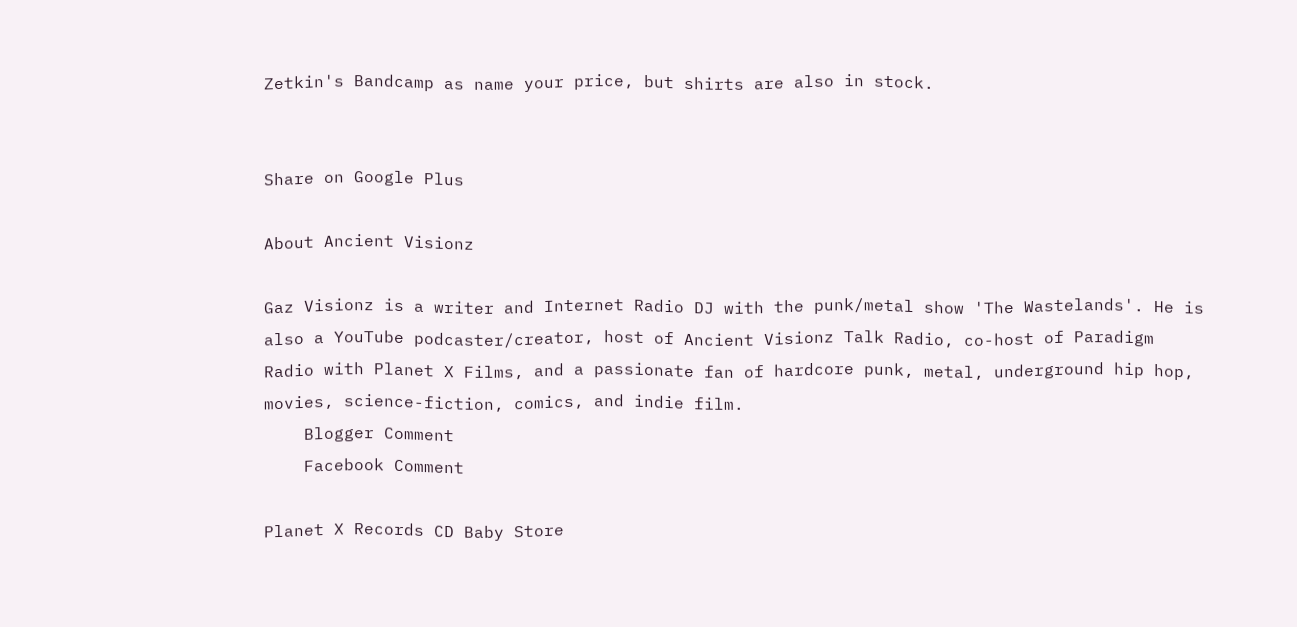Zetkin's Bandcamp as name your price, but shirts are also in stock.


Share on Google Plus

About Ancient Visionz

Gaz Visionz is a writer and Internet Radio DJ with the punk/metal show 'The Wastelands'. He is also a YouTube podcaster/creator, host of Ancient Visionz Talk Radio, co-host of Paradigm Radio with Planet X Films, and a passionate fan of hardcore punk, metal, underground hip hop, movies, science-fiction, comics, and indie film.
    Blogger Comment
    Facebook Comment

Planet X Records CD Baby Store